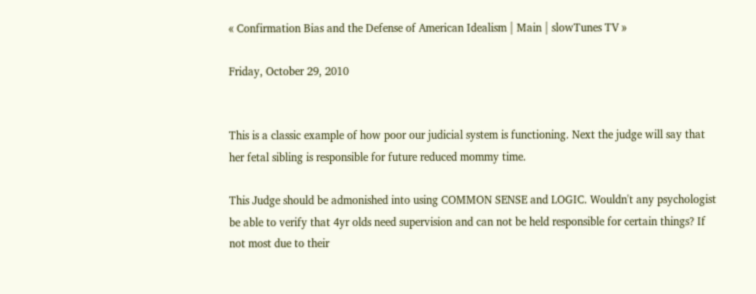« Confirmation Bias and the Defense of American Idealism | Main | slowTunes TV »

Friday, October 29, 2010


This is a classic example of how poor our judicial system is functioning. Next the judge will say that her fetal sibling is responsible for future reduced mommy time.

This Judge should be admonished into using COMMON SENSE and LOGIC. Wouldn't any psychologist be able to verify that 4yr olds need supervision and can not be held responsible for certain things? If not most due to their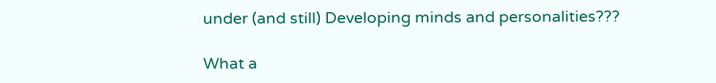under (and still) Developing minds and personalities???

What a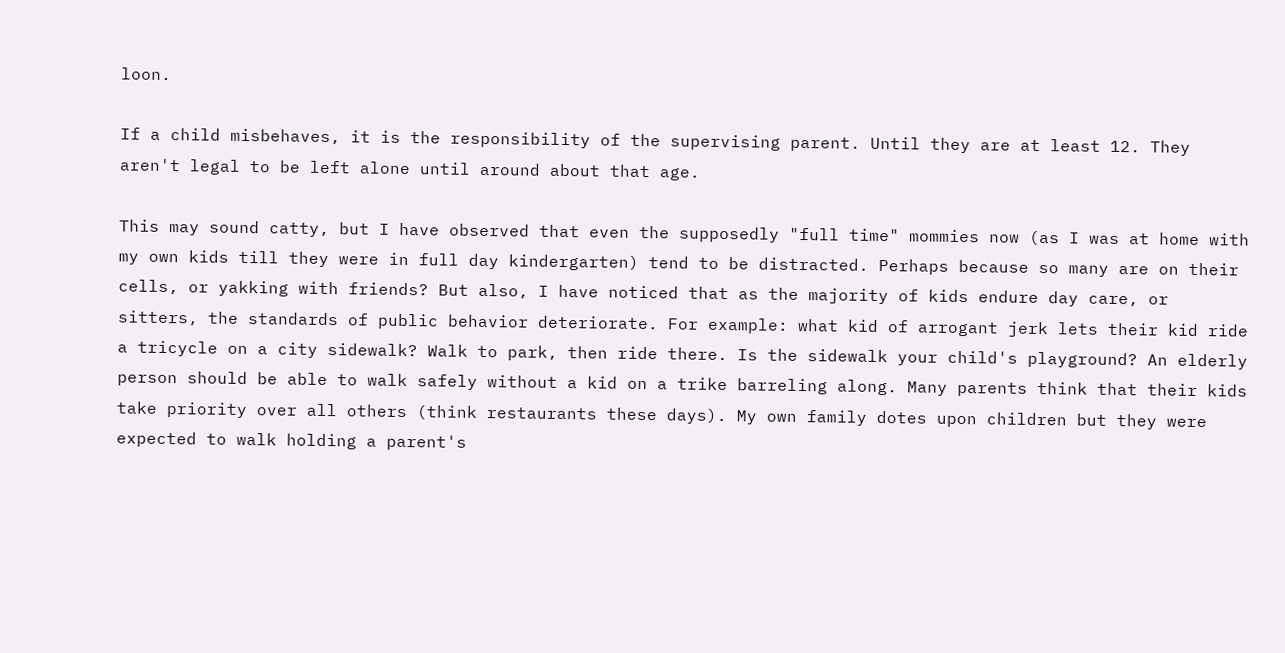loon.

If a child misbehaves, it is the responsibility of the supervising parent. Until they are at least 12. They aren't legal to be left alone until around about that age.

This may sound catty, but I have observed that even the supposedly "full time" mommies now (as I was at home with my own kids till they were in full day kindergarten) tend to be distracted. Perhaps because so many are on their cells, or yakking with friends? But also, I have noticed that as the majority of kids endure day care, or sitters, the standards of public behavior deteriorate. For example: what kid of arrogant jerk lets their kid ride a tricycle on a city sidewalk? Walk to park, then ride there. Is the sidewalk your child's playground? An elderly person should be able to walk safely without a kid on a trike barreling along. Many parents think that their kids take priority over all others (think restaurants these days). My own family dotes upon children but they were expected to walk holding a parent's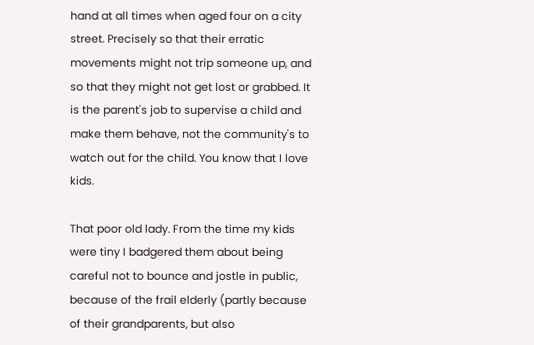hand at all times when aged four on a city street. Precisely so that their erratic movements might not trip someone up, and so that they might not get lost or grabbed. It is the parent's job to supervise a child and make them behave, not the community's to watch out for the child. You know that I love kids.

That poor old lady. From the time my kids were tiny I badgered them about being careful not to bounce and jostle in public, because of the frail elderly (partly because of their grandparents, but also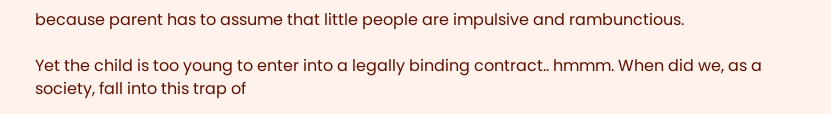because parent has to assume that little people are impulsive and rambunctious.

Yet the child is too young to enter into a legally binding contract.. hmmm. When did we, as a society, fall into this trap of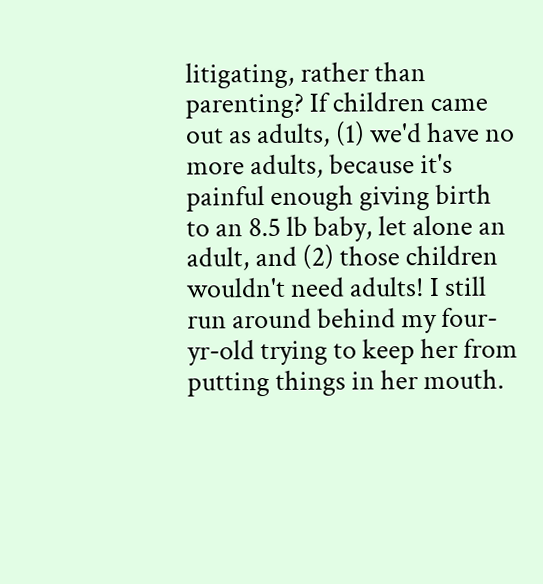litigating, rather than parenting? If children came out as adults, (1) we'd have no more adults, because it's painful enough giving birth to an 8.5 lb baby, let alone an adult, and (2) those children wouldn't need adults! I still run around behind my four-yr-old trying to keep her from putting things in her mouth.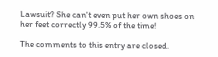Lawsuit? She can't even put her own shoes on her feet correctly 99.5% of the time!

The comments to this entry are closed.